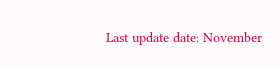Last update date: November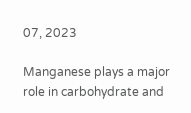07, 2023

Manganese plays a major role in carbohydrate and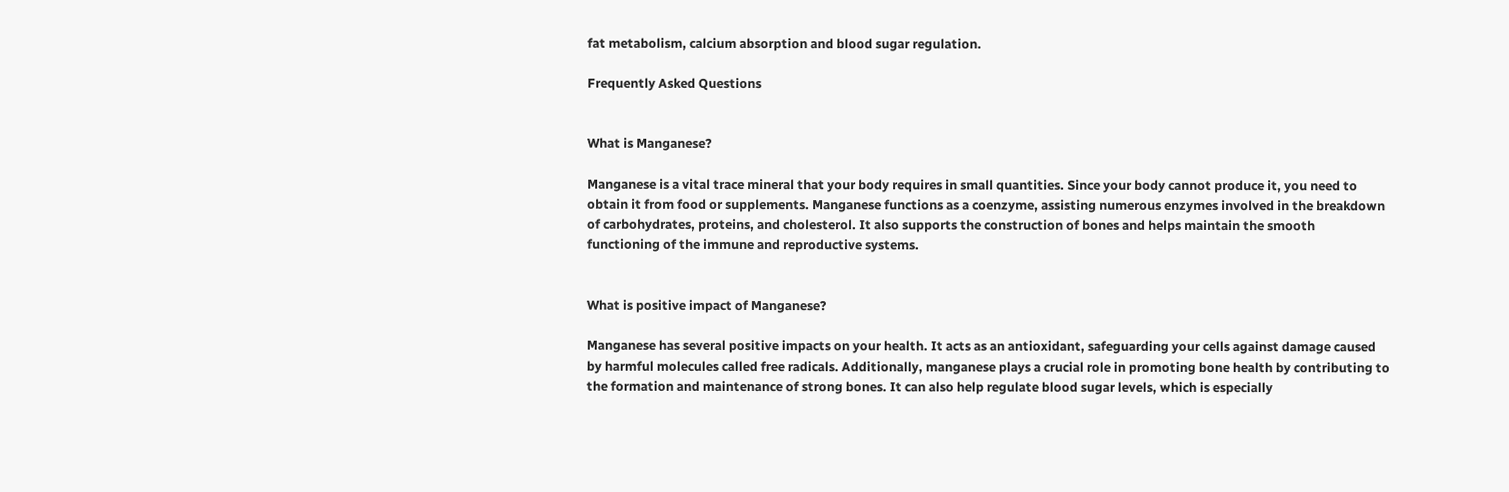fat metabolism, calcium absorption and blood sugar regulation.

Frequently Asked Questions


What is Manganese?

Manganese is a vital trace mineral that your body requires in small quantities. Since your body cannot produce it, you need to obtain it from food or supplements. Manganese functions as a coenzyme, assisting numerous enzymes involved in the breakdown of carbohydrates, proteins, and cholesterol. It also supports the construction of bones and helps maintain the smooth functioning of the immune and reproductive systems.


What is positive impact of Manganese?

Manganese has several positive impacts on your health. It acts as an antioxidant, safeguarding your cells against damage caused by harmful molecules called free radicals. Additionally, manganese plays a crucial role in promoting bone health by contributing to the formation and maintenance of strong bones. It can also help regulate blood sugar levels, which is especially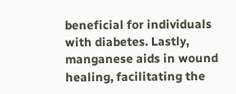beneficial for individuals with diabetes. Lastly, manganese aids in wound healing, facilitating the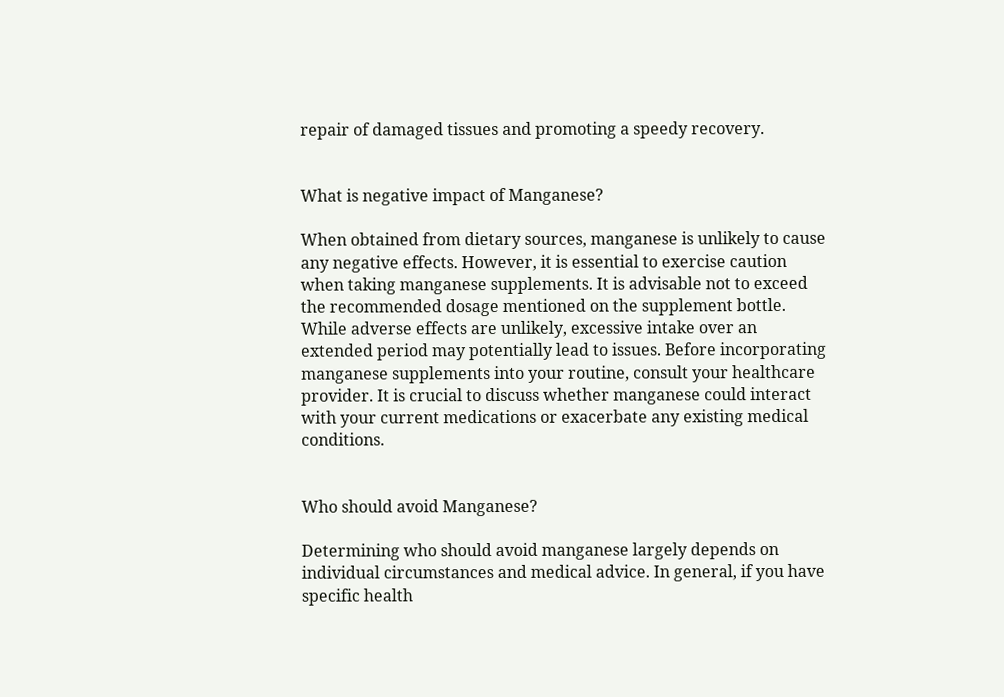repair of damaged tissues and promoting a speedy recovery.


What is negative impact of Manganese?

When obtained from dietary sources, manganese is unlikely to cause any negative effects. However, it is essential to exercise caution when taking manganese supplements. It is advisable not to exceed the recommended dosage mentioned on the supplement bottle. While adverse effects are unlikely, excessive intake over an extended period may potentially lead to issues. Before incorporating manganese supplements into your routine, consult your healthcare provider. It is crucial to discuss whether manganese could interact with your current medications or exacerbate any existing medical conditions.


Who should avoid Manganese?

Determining who should avoid manganese largely depends on individual circumstances and medical advice. In general, if you have specific health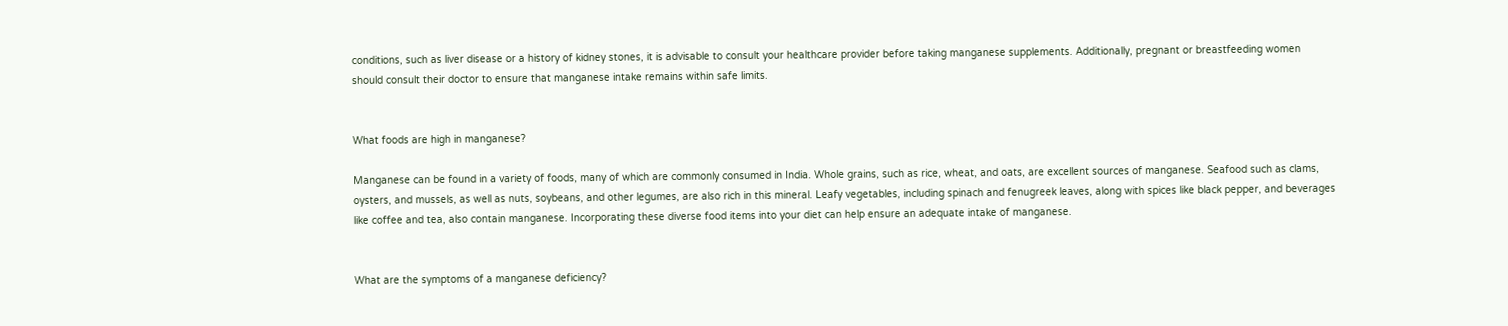conditions, such as liver disease or a history of kidney stones, it is advisable to consult your healthcare provider before taking manganese supplements. Additionally, pregnant or breastfeeding women should consult their doctor to ensure that manganese intake remains within safe limits.


What foods are high in manganese?

Manganese can be found in a variety of foods, many of which are commonly consumed in India. Whole grains, such as rice, wheat, and oats, are excellent sources of manganese. Seafood such as clams, oysters, and mussels, as well as nuts, soybeans, and other legumes, are also rich in this mineral. Leafy vegetables, including spinach and fenugreek leaves, along with spices like black pepper, and beverages like coffee and tea, also contain manganese. Incorporating these diverse food items into your diet can help ensure an adequate intake of manganese.


What are the symptoms of a manganese deficiency?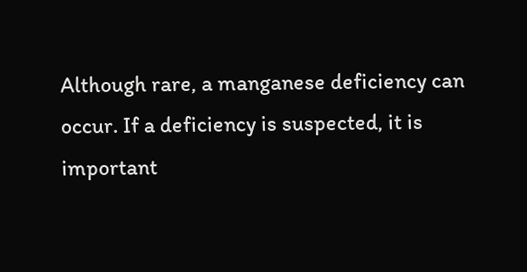Although rare, a manganese deficiency can occur. If a deficiency is suspected, it is important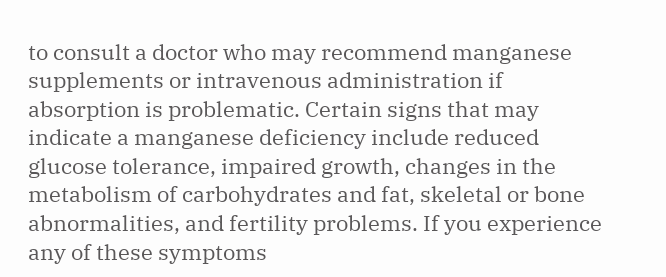to consult a doctor who may recommend manganese supplements or intravenous administration if absorption is problematic. Certain signs that may indicate a manganese deficiency include reduced glucose tolerance, impaired growth, changes in the metabolism of carbohydrates and fat, skeletal or bone abnormalities, and fertility problems. If you experience any of these symptoms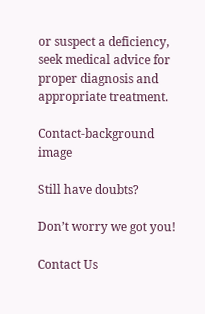or suspect a deficiency, seek medical advice for proper diagnosis and appropriate treatment.

Contact-background image

Still have doubts?

Don’t worry we got you!

Contact Us